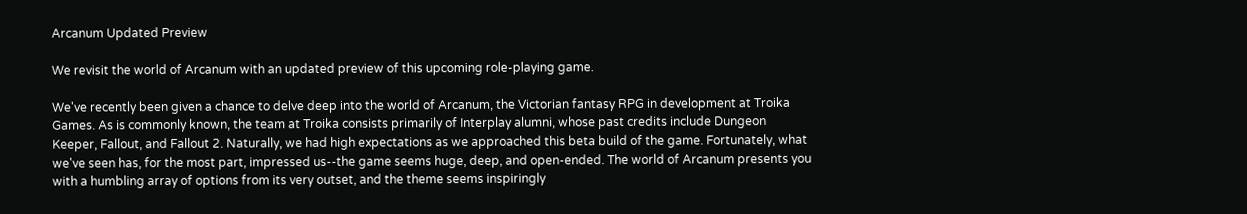Arcanum Updated Preview

We revisit the world of Arcanum with an updated preview of this upcoming role-playing game.

We've recently been given a chance to delve deep into the world of Arcanum, the Victorian fantasy RPG in development at Troika Games. As is commonly known, the team at Troika consists primarily of Interplay alumni, whose past credits include Dungeon Keeper, Fallout, and Fallout 2. Naturally, we had high expectations as we approached this beta build of the game. Fortunately, what we've seen has, for the most part, impressed us--the game seems huge, deep, and open-ended. The world of Arcanum presents you with a humbling array of options from its very outset, and the theme seems inspiringly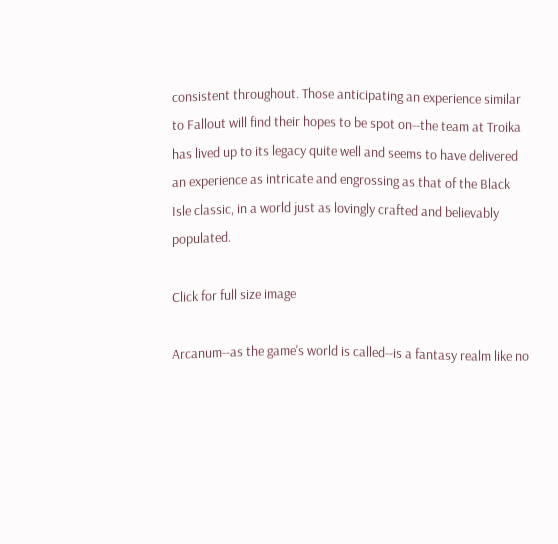consistent throughout. Those anticipating an experience similar to Fallout will find their hopes to be spot on--the team at Troika has lived up to its legacy quite well and seems to have delivered an experience as intricate and engrossing as that of the Black Isle classic, in a world just as lovingly crafted and believably populated.

Click for full size image

Arcanum--as the game's world is called--is a fantasy realm like no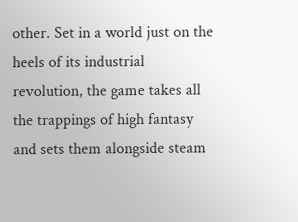other. Set in a world just on the heels of its industrial revolution, the game takes all the trappings of high fantasy and sets them alongside steam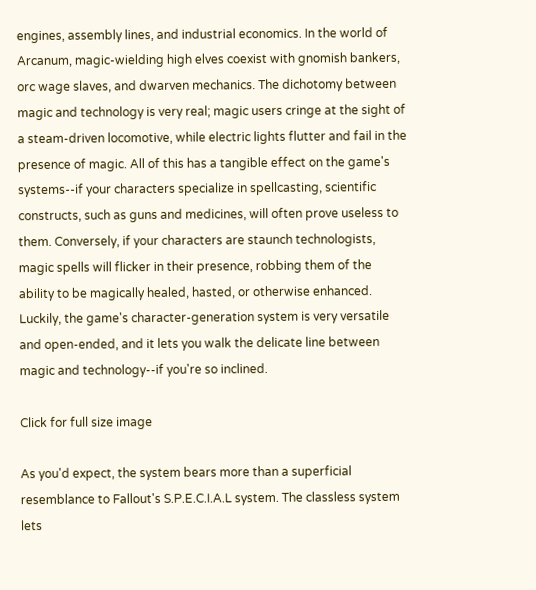engines, assembly lines, and industrial economics. In the world of Arcanum, magic-wielding high elves coexist with gnomish bankers, orc wage slaves, and dwarven mechanics. The dichotomy between magic and technology is very real; magic users cringe at the sight of a steam-driven locomotive, while electric lights flutter and fail in the presence of magic. All of this has a tangible effect on the game's systems--if your characters specialize in spellcasting, scientific constructs, such as guns and medicines, will often prove useless to them. Conversely, if your characters are staunch technologists, magic spells will flicker in their presence, robbing them of the ability to be magically healed, hasted, or otherwise enhanced. Luckily, the game's character-generation system is very versatile and open-ended, and it lets you walk the delicate line between magic and technology--if you're so inclined.

Click for full size image

As you'd expect, the system bears more than a superficial resemblance to Fallout's S.P.E.C.I.A.L system. The classless system lets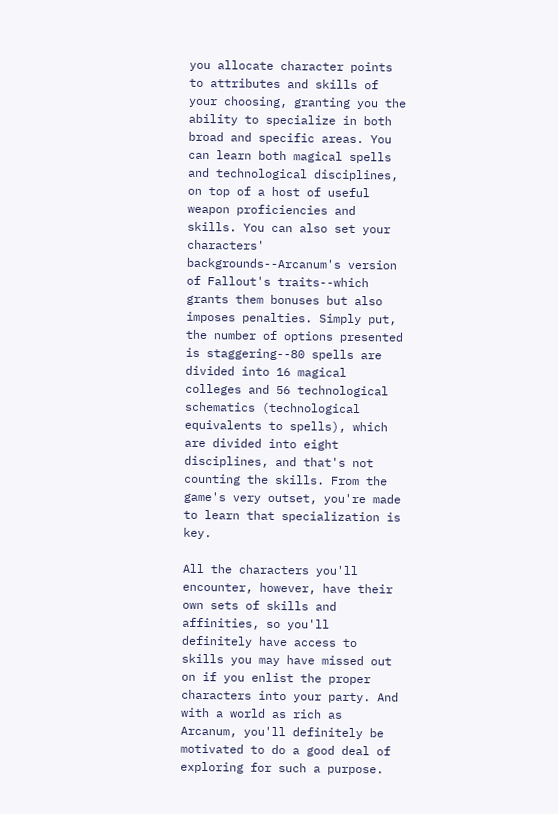you allocate character points to attributes and skills of your choosing, granting you the ability to specialize in both broad and specific areas. You can learn both magical spells and technological disciplines, on top of a host of useful weapon proficiencies and skills. You can also set your characters' backgrounds--Arcanum's version of Fallout's traits--which grants them bonuses but also imposes penalties. Simply put, the number of options presented is staggering--80 spells are divided into 16 magical colleges and 56 technological schematics (technological equivalents to spells), which are divided into eight disciplines, and that's not counting the skills. From the game's very outset, you're made to learn that specialization is key.

All the characters you'll encounter, however, have their own sets of skills and affinities, so you'll definitely have access to skills you may have missed out on if you enlist the proper characters into your party. And with a world as rich as Arcanum, you'll definitely be motivated to do a good deal of exploring for such a purpose.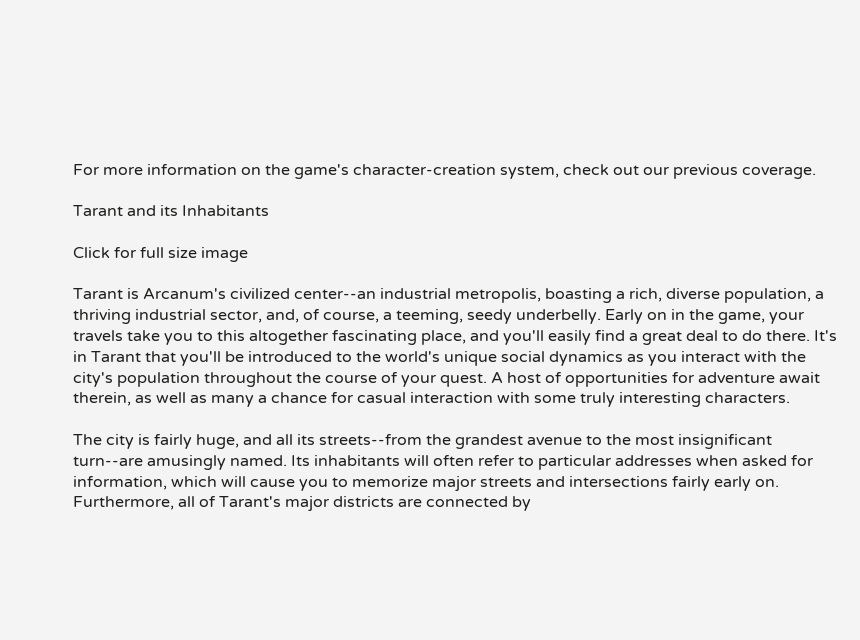For more information on the game's character-creation system, check out our previous coverage.

Tarant and its Inhabitants

Click for full size image

Tarant is Arcanum's civilized center--an industrial metropolis, boasting a rich, diverse population, a thriving industrial sector, and, of course, a teeming, seedy underbelly. Early on in the game, your travels take you to this altogether fascinating place, and you'll easily find a great deal to do there. It's in Tarant that you'll be introduced to the world's unique social dynamics as you interact with the city's population throughout the course of your quest. A host of opportunities for adventure await therein, as well as many a chance for casual interaction with some truly interesting characters.

The city is fairly huge, and all its streets--from the grandest avenue to the most insignificant turn--are amusingly named. Its inhabitants will often refer to particular addresses when asked for information, which will cause you to memorize major streets and intersections fairly early on. Furthermore, all of Tarant's major districts are connected by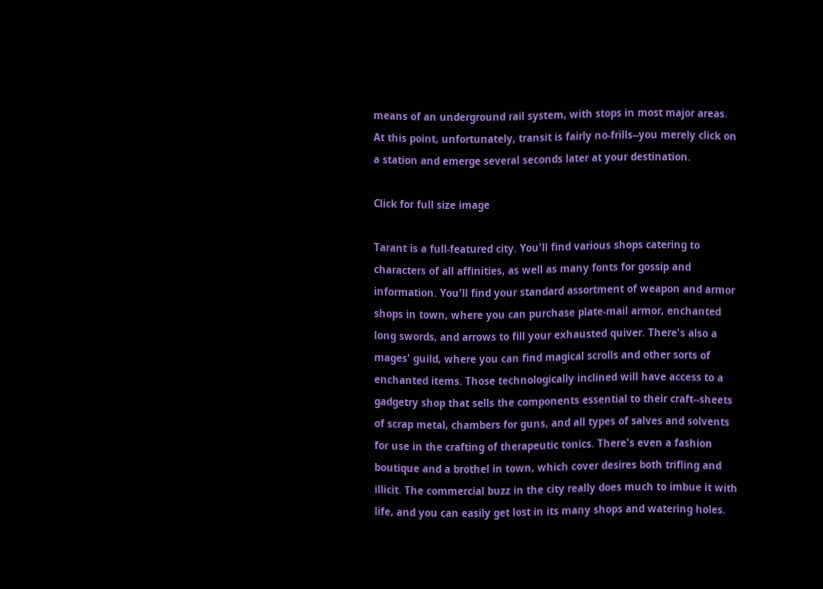means of an underground rail system, with stops in most major areas. At this point, unfortunately, transit is fairly no-frills--you merely click on a station and emerge several seconds later at your destination.

Click for full size image

Tarant is a full-featured city. You'll find various shops catering to characters of all affinities, as well as many fonts for gossip and information. You'll find your standard assortment of weapon and armor shops in town, where you can purchase plate-mail armor, enchanted long swords, and arrows to fill your exhausted quiver. There's also a mages' guild, where you can find magical scrolls and other sorts of enchanted items. Those technologically inclined will have access to a gadgetry shop that sells the components essential to their craft--sheets of scrap metal, chambers for guns, and all types of salves and solvents for use in the crafting of therapeutic tonics. There's even a fashion boutique and a brothel in town, which cover desires both trifling and illicit. The commercial buzz in the city really does much to imbue it with life, and you can easily get lost in its many shops and watering holes.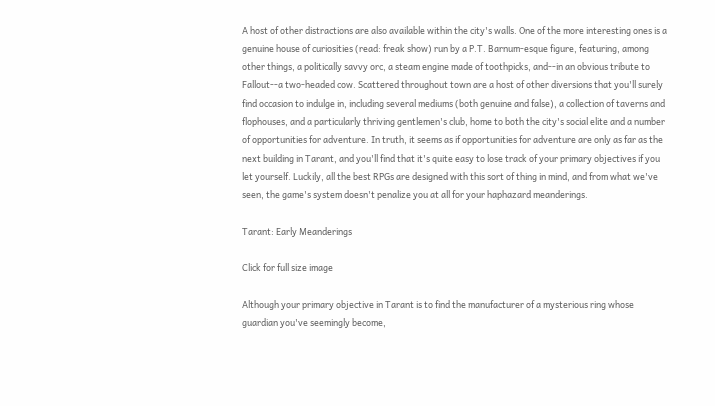A host of other distractions are also available within the city's walls. One of the more interesting ones is a genuine house of curiosities (read: freak show) run by a P.T. Barnum-esque figure, featuring, among other things, a politically savvy orc, a steam engine made of toothpicks, and--in an obvious tribute to Fallout--a two-headed cow. Scattered throughout town are a host of other diversions that you'll surely find occasion to indulge in, including several mediums (both genuine and false), a collection of taverns and flophouses, and a particularly thriving gentlemen's club, home to both the city's social elite and a number of opportunities for adventure. In truth, it seems as if opportunities for adventure are only as far as the next building in Tarant, and you'll find that it's quite easy to lose track of your primary objectives if you let yourself. Luckily, all the best RPGs are designed with this sort of thing in mind, and from what we've seen, the game's system doesn't penalize you at all for your haphazard meanderings.

Tarant: Early Meanderings

Click for full size image

Although your primary objective in Tarant is to find the manufacturer of a mysterious ring whose guardian you've seemingly become,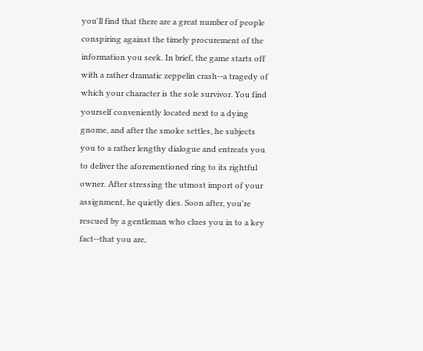you'll find that there are a great number of people conspiring against the timely procurement of the information you seek. In brief, the game starts off with a rather dramatic zeppelin crash--a tragedy of which your character is the sole survivor. You find yourself conveniently located next to a dying gnome, and after the smoke settles, he subjects you to a rather lengthy dialogue and entreats you to deliver the aforementioned ring to its rightful owner. After stressing the utmost import of your assignment, he quietly dies. Soon after, you're rescued by a gentleman who clues you in to a key fact--that you are,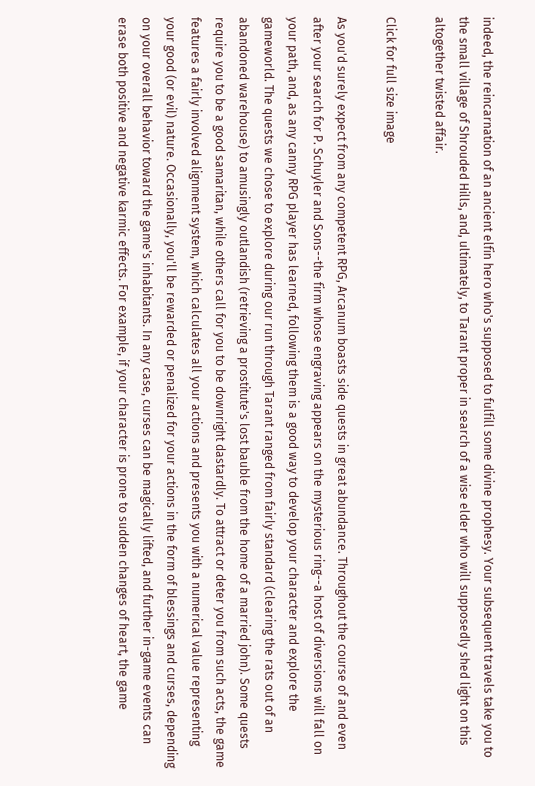indeed, the reincarnation of an ancient elfin hero who's supposed to fulfill some divine prophesy. Your subsequent travels take you to the small village of Shrouded Hills, and, ultimately, to Tarant proper in search of a wise elder who will supposedly shed light on this altogether twisted affair.

Click for full size image

As you'd surely expect from any competent RPG, Arcanum boasts side quests in great abundance. Throughout the course of and even after your search for P. Schuyler and Sons--the firm whose engraving appears on the mysterious ring--a host of diversions will fall on your path, and, as any canny RPG player has learned, following them is a good way to develop your character and explore the gameworld. The quests we chose to explore during our run through Tarant ranged from fairly standard (clearing the rats out of an abandoned warehouse) to amusingly outlandish (retrieving a prostitute's lost bauble from the home of a married john). Some quests require you to be a good samaritan, while others call for you to be downright dastardly. To attract or deter you from such acts, the game features a fairly involved alignment system, which calculates all your actions and presents you with a numerical value representing your good (or evil) nature. Occasionally, you'll be rewarded or penalized for your actions in the form of blessings and curses, depending on your overall behavior toward the game's inhabitants. In any case, curses can be magically lifted, and further in-game events can erase both positive and negative karmic effects. For example, if your character is prone to sudden changes of heart, the game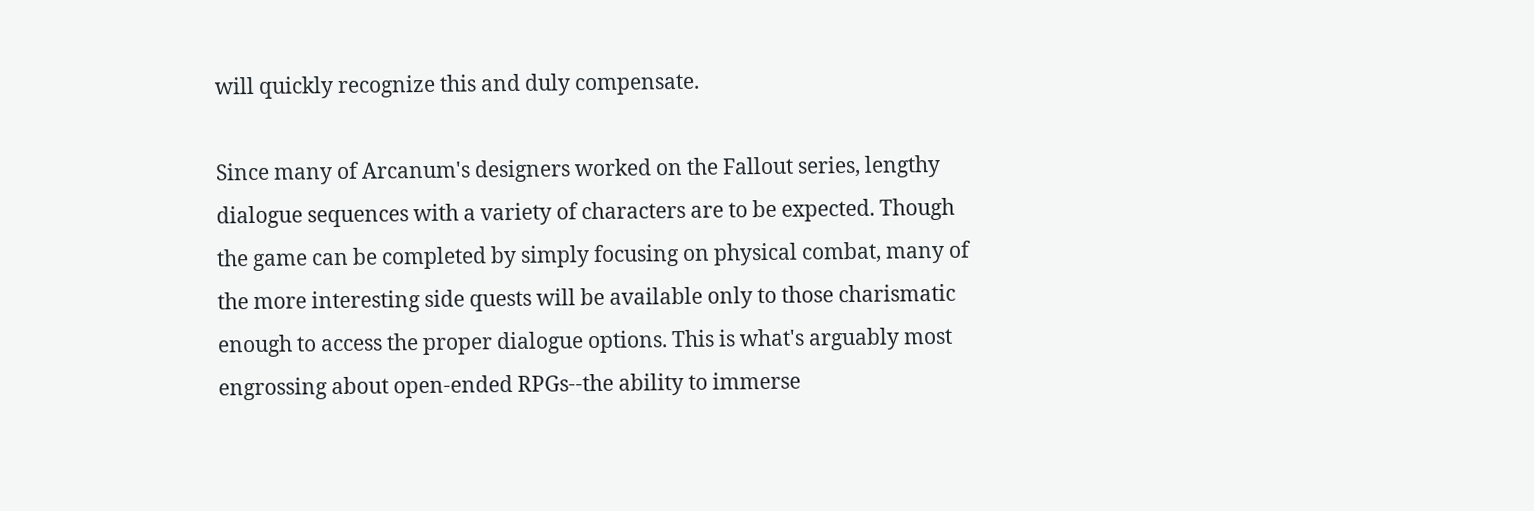will quickly recognize this and duly compensate.

Since many of Arcanum's designers worked on the Fallout series, lengthy dialogue sequences with a variety of characters are to be expected. Though the game can be completed by simply focusing on physical combat, many of the more interesting side quests will be available only to those charismatic enough to access the proper dialogue options. This is what's arguably most engrossing about open-ended RPGs--the ability to immerse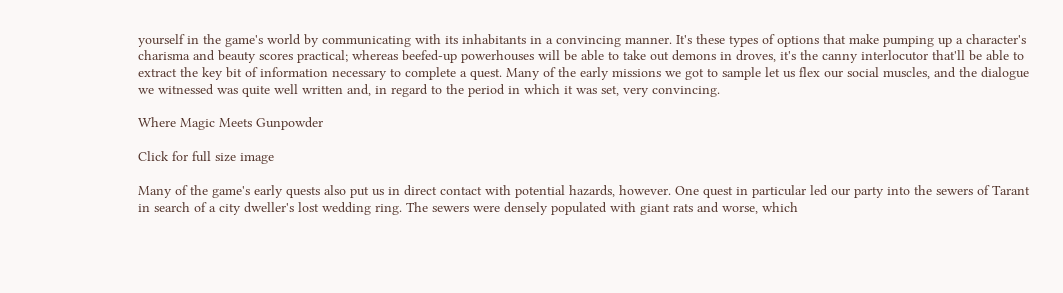yourself in the game's world by communicating with its inhabitants in a convincing manner. It's these types of options that make pumping up a character's charisma and beauty scores practical; whereas beefed-up powerhouses will be able to take out demons in droves, it's the canny interlocutor that'll be able to extract the key bit of information necessary to complete a quest. Many of the early missions we got to sample let us flex our social muscles, and the dialogue we witnessed was quite well written and, in regard to the period in which it was set, very convincing.

Where Magic Meets Gunpowder

Click for full size image

Many of the game's early quests also put us in direct contact with potential hazards, however. One quest in particular led our party into the sewers of Tarant in search of a city dweller's lost wedding ring. The sewers were densely populated with giant rats and worse, which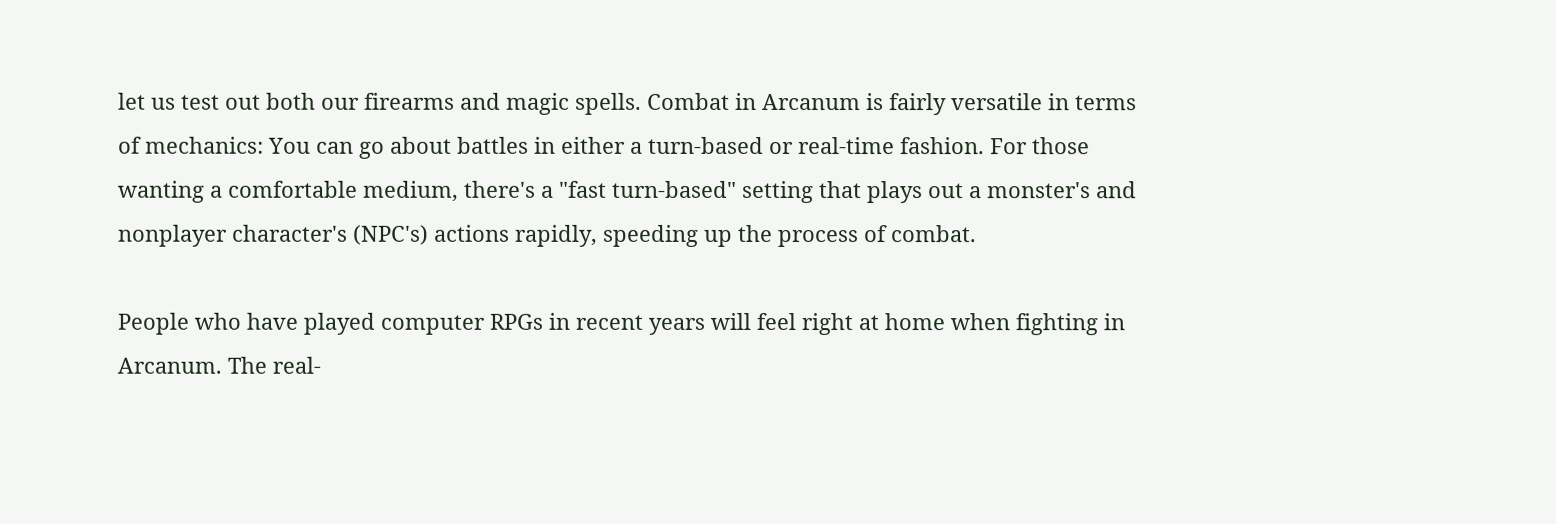let us test out both our firearms and magic spells. Combat in Arcanum is fairly versatile in terms of mechanics: You can go about battles in either a turn-based or real-time fashion. For those wanting a comfortable medium, there's a "fast turn-based" setting that plays out a monster's and nonplayer character's (NPC's) actions rapidly, speeding up the process of combat.

People who have played computer RPGs in recent years will feel right at home when fighting in Arcanum. The real-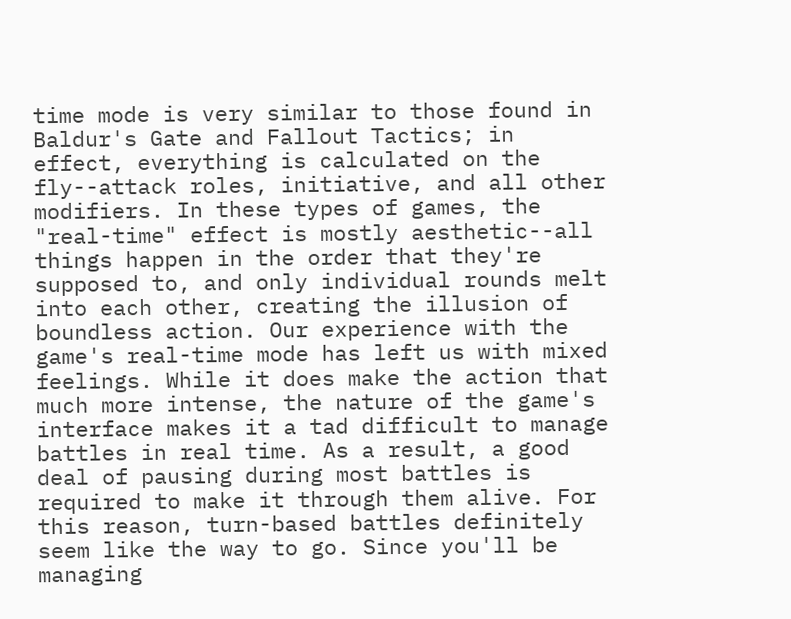time mode is very similar to those found in Baldur's Gate and Fallout Tactics; in effect, everything is calculated on the fly--attack roles, initiative, and all other modifiers. In these types of games, the "real-time" effect is mostly aesthetic--all things happen in the order that they're supposed to, and only individual rounds melt into each other, creating the illusion of boundless action. Our experience with the game's real-time mode has left us with mixed feelings. While it does make the action that much more intense, the nature of the game's interface makes it a tad difficult to manage battles in real time. As a result, a good deal of pausing during most battles is required to make it through them alive. For this reason, turn-based battles definitely seem like the way to go. Since you'll be managing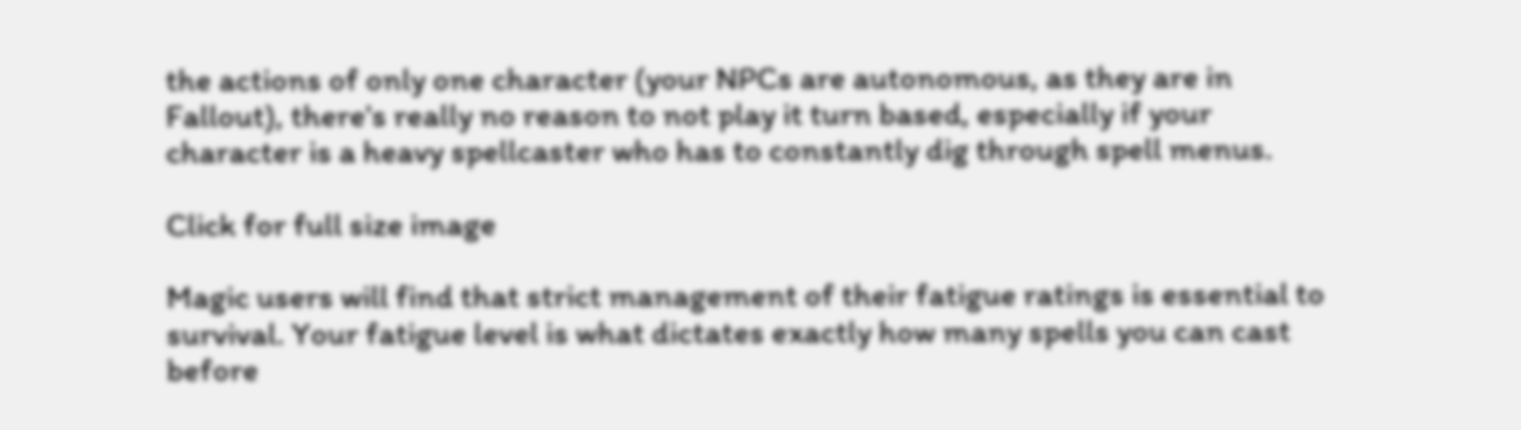the actions of only one character (your NPCs are autonomous, as they are in Fallout), there's really no reason to not play it turn based, especially if your character is a heavy spellcaster who has to constantly dig through spell menus.

Click for full size image

Magic users will find that strict management of their fatigue ratings is essential to survival. Your fatigue level is what dictates exactly how many spells you can cast before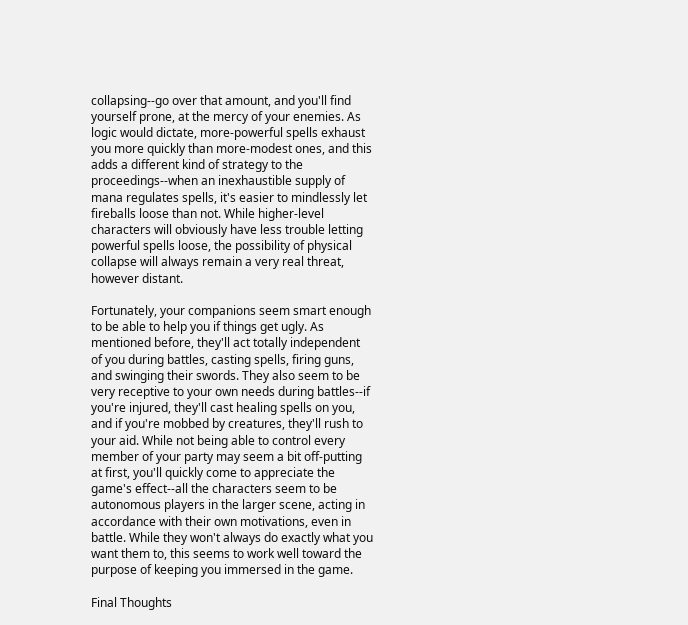collapsing--go over that amount, and you'll find yourself prone, at the mercy of your enemies. As logic would dictate, more-powerful spells exhaust you more quickly than more-modest ones, and this adds a different kind of strategy to the proceedings--when an inexhaustible supply of mana regulates spells, it's easier to mindlessly let fireballs loose than not. While higher-level characters will obviously have less trouble letting powerful spells loose, the possibility of physical collapse will always remain a very real threat, however distant.

Fortunately, your companions seem smart enough to be able to help you if things get ugly. As mentioned before, they'll act totally independent of you during battles, casting spells, firing guns, and swinging their swords. They also seem to be very receptive to your own needs during battles--if you're injured, they'll cast healing spells on you, and if you're mobbed by creatures, they'll rush to your aid. While not being able to control every member of your party may seem a bit off-putting at first, you'll quickly come to appreciate the game's effect--all the characters seem to be autonomous players in the larger scene, acting in accordance with their own motivations, even in battle. While they won't always do exactly what you want them to, this seems to work well toward the purpose of keeping you immersed in the game.

Final Thoughts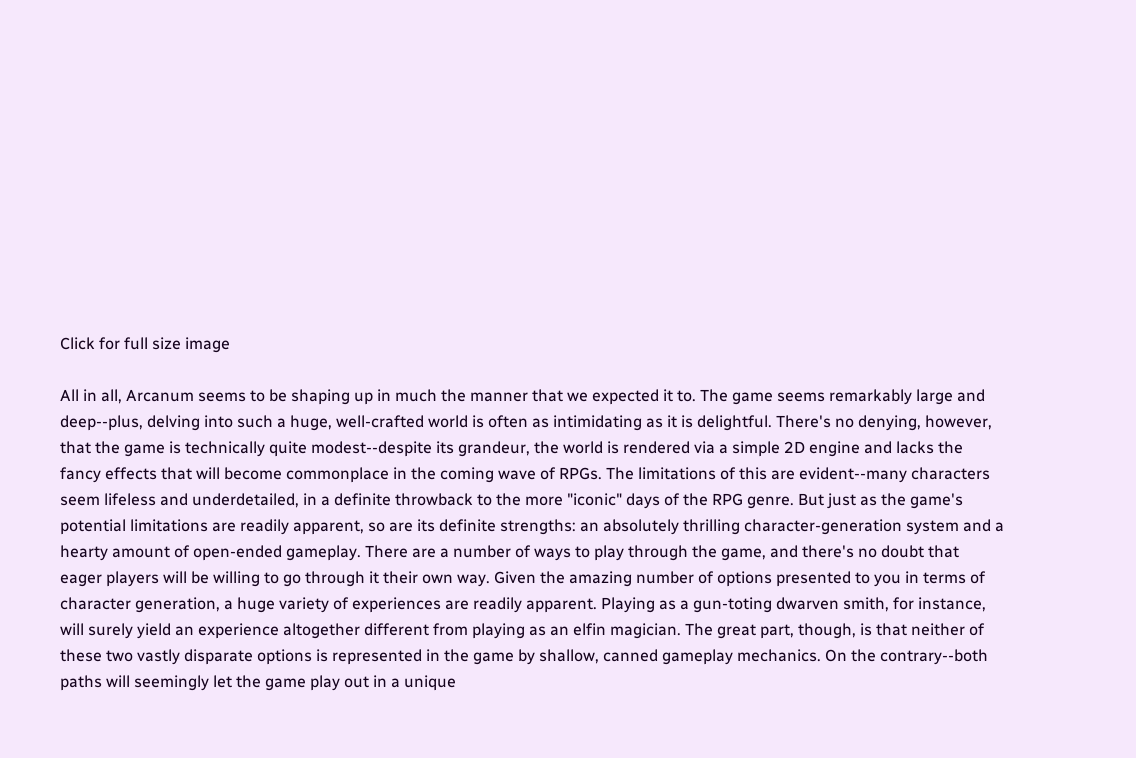Click for full size image

All in all, Arcanum seems to be shaping up in much the manner that we expected it to. The game seems remarkably large and deep--plus, delving into such a huge, well-crafted world is often as intimidating as it is delightful. There's no denying, however, that the game is technically quite modest--despite its grandeur, the world is rendered via a simple 2D engine and lacks the fancy effects that will become commonplace in the coming wave of RPGs. The limitations of this are evident--many characters seem lifeless and underdetailed, in a definite throwback to the more "iconic" days of the RPG genre. But just as the game's potential limitations are readily apparent, so are its definite strengths: an absolutely thrilling character-generation system and a hearty amount of open-ended gameplay. There are a number of ways to play through the game, and there's no doubt that eager players will be willing to go through it their own way. Given the amazing number of options presented to you in terms of character generation, a huge variety of experiences are readily apparent. Playing as a gun-toting dwarven smith, for instance, will surely yield an experience altogether different from playing as an elfin magician. The great part, though, is that neither of these two vastly disparate options is represented in the game by shallow, canned gameplay mechanics. On the contrary--both paths will seemingly let the game play out in a unique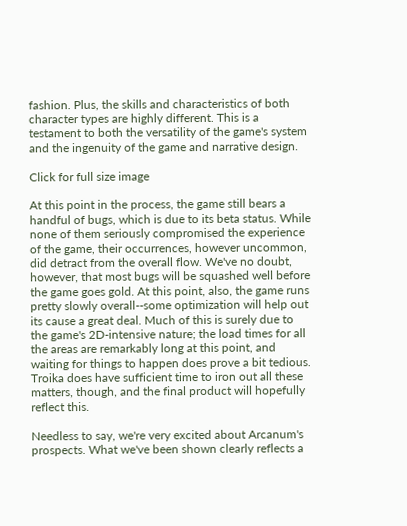fashion. Plus, the skills and characteristics of both character types are highly different. This is a testament to both the versatility of the game's system and the ingenuity of the game and narrative design.

Click for full size image

At this point in the process, the game still bears a handful of bugs, which is due to its beta status. While none of them seriously compromised the experience of the game, their occurrences, however uncommon, did detract from the overall flow. We've no doubt, however, that most bugs will be squashed well before the game goes gold. At this point, also, the game runs pretty slowly overall--some optimization will help out its cause a great deal. Much of this is surely due to the game's 2D-intensive nature; the load times for all the areas are remarkably long at this point, and waiting for things to happen does prove a bit tedious. Troika does have sufficient time to iron out all these matters, though, and the final product will hopefully reflect this.

Needless to say, we're very excited about Arcanum's prospects. What we've been shown clearly reflects a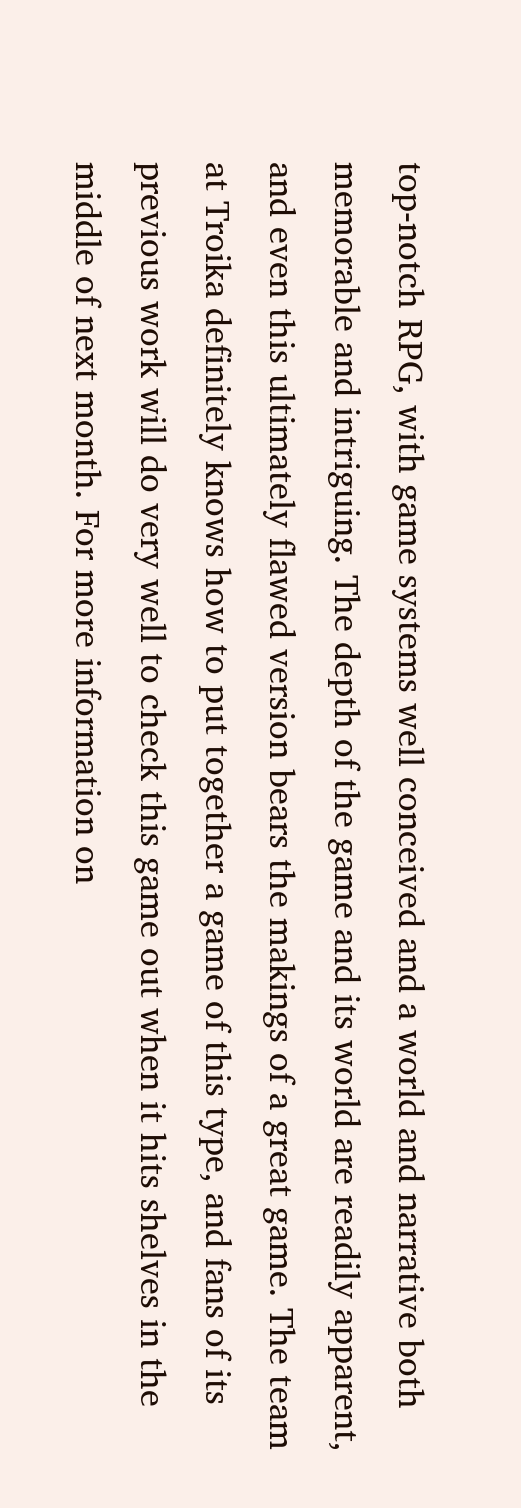top-notch RPG, with game systems well conceived and a world and narrative both memorable and intriguing. The depth of the game and its world are readily apparent, and even this ultimately flawed version bears the makings of a great game. The team at Troika definitely knows how to put together a game of this type, and fans of its previous work will do very well to check this game out when it hits shelves in the middle of next month. For more information on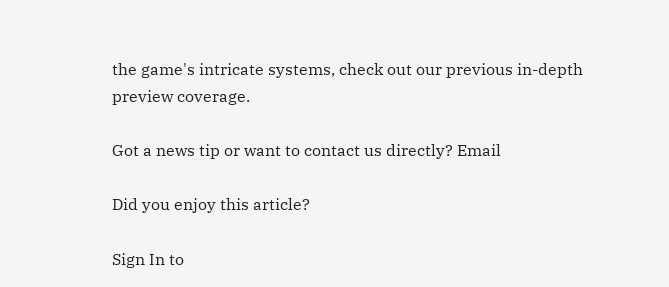the game's intricate systems, check out our previous in-depth preview coverage.

Got a news tip or want to contact us directly? Email

Did you enjoy this article?

Sign In to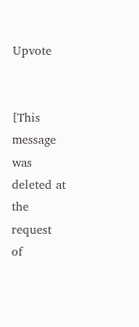Upvote


[This message was deleted at the request of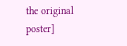the original poster]